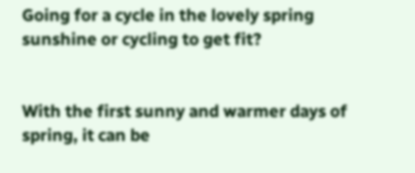Going for a cycle in the lovely spring sunshine or cycling to get fit?


With the first sunny and warmer days of spring, it can be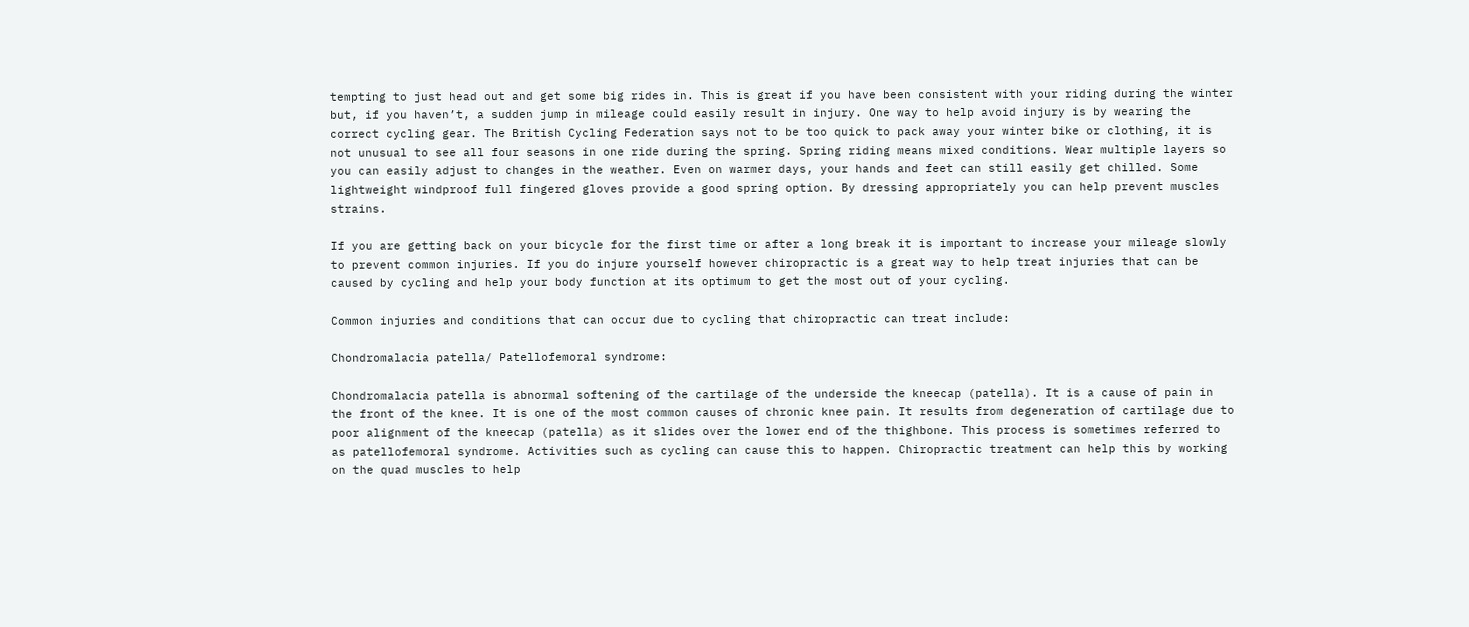tempting to just head out and get some big rides in. This is great if you have been consistent with your riding during the winter but, if you haven’t, a sudden jump in mileage could easily result in injury. One way to help avoid injury is by wearing the correct cycling gear. The British Cycling Federation says not to be too quick to pack away your winter bike or clothing, it is not unusual to see all four seasons in one ride during the spring. Spring riding means mixed conditions. Wear multiple layers so you can easily adjust to changes in the weather. Even on warmer days, your hands and feet can still easily get chilled. Some lightweight windproof full fingered gloves provide a good spring option. By dressing appropriately you can help prevent muscles strains.

If you are getting back on your bicycle for the first time or after a long break it is important to increase your mileage slowly to prevent common injuries. If you do injure yourself however chiropractic is a great way to help treat injuries that can be caused by cycling and help your body function at its optimum to get the most out of your cycling.

Common injuries and conditions that can occur due to cycling that chiropractic can treat include:

Chondromalacia patella/ Patellofemoral syndrome:

Chondromalacia patella is abnormal softening of the cartilage of the underside the kneecap (patella). It is a cause of pain in the front of the knee. It is one of the most common causes of chronic knee pain. It results from degeneration of cartilage due to poor alignment of the kneecap (patella) as it slides over the lower end of the thighbone. This process is sometimes referred to as patellofemoral syndrome. Activities such as cycling can cause this to happen. Chiropractic treatment can help this by working on the quad muscles to help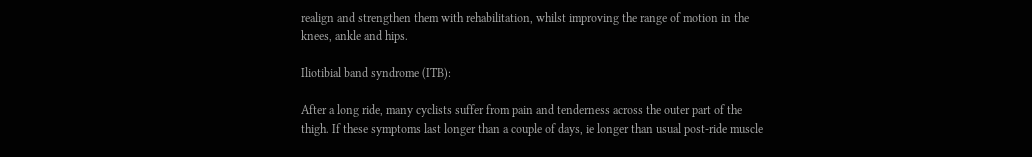realign and strengthen them with rehabilitation, whilst improving the range of motion in the knees, ankle and hips.

Iliotibial band syndrome (ITB):

After a long ride, many cyclists suffer from pain and tenderness across the outer part of the thigh. If these symptoms last longer than a couple of days, ie longer than usual post-ride muscle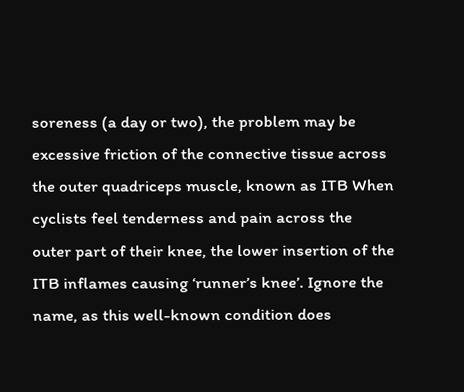soreness (a day or two), the problem may be excessive friction of the connective tissue across the outer quadriceps muscle, known as ITB When cyclists feel tenderness and pain across the outer part of their knee, the lower insertion of the ITB inflames causing ‘runner’s knee’. Ignore the name, as this well-known condition does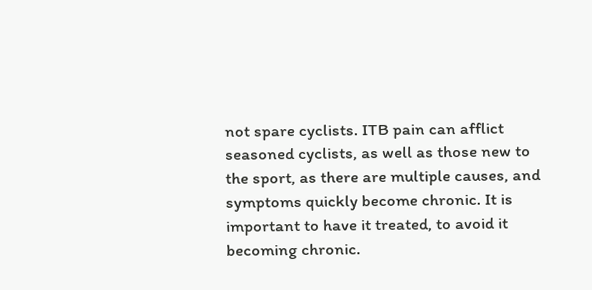not spare cyclists. ITB pain can afflict seasoned cyclists, as well as those new to the sport, as there are multiple causes, and symptoms quickly become chronic. It is important to have it treated, to avoid it becoming chronic.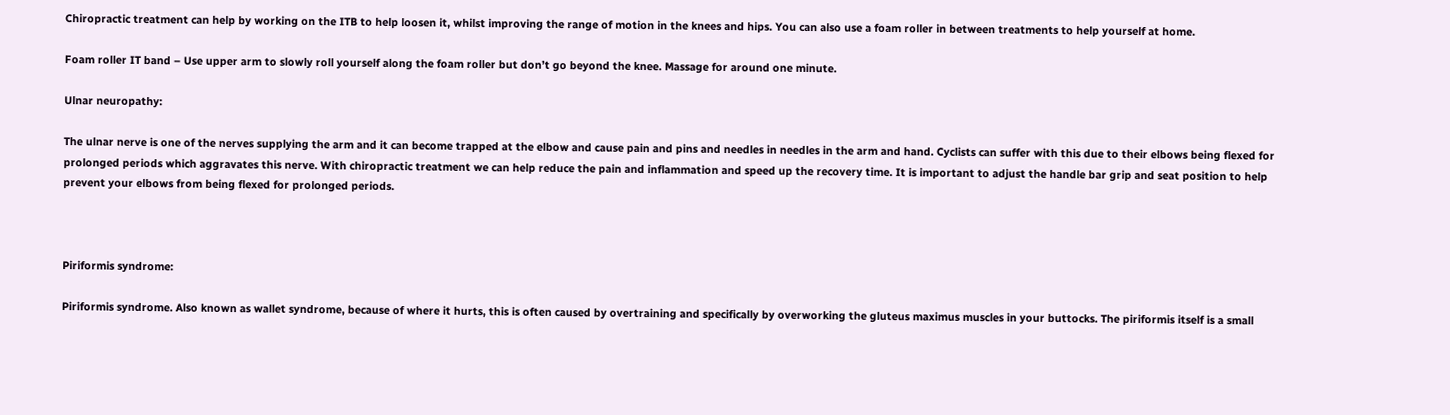Chiropractic treatment can help by working on the ITB to help loosen it, whilst improving the range of motion in the knees and hips. You can also use a foam roller in between treatments to help yourself at home.

Foam roller IT band – Use upper arm to slowly roll yourself along the foam roller but don’t go beyond the knee. Massage for around one minute.

Ulnar neuropathy:

The ulnar nerve is one of the nerves supplying the arm and it can become trapped at the elbow and cause pain and pins and needles in needles in the arm and hand. Cyclists can suffer with this due to their elbows being flexed for prolonged periods which aggravates this nerve. With chiropractic treatment we can help reduce the pain and inflammation and speed up the recovery time. It is important to adjust the handle bar grip and seat position to help prevent your elbows from being flexed for prolonged periods.



Piriformis syndrome:

Piriformis syndrome. Also known as wallet syndrome, because of where it hurts, this is often caused by overtraining and specifically by overworking the gluteus maximus muscles in your buttocks. The piriformis itself is a small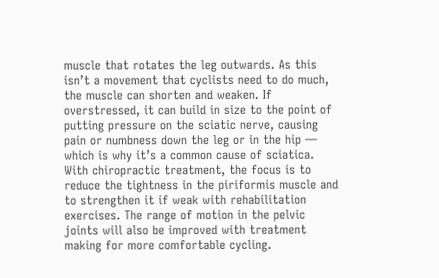muscle that rotates the leg outwards. As this isn’t a movement that cyclists need to do much, the muscle can shorten and weaken. If overstressed, it can build in size to the point of putting pressure on the sciatic nerve, causing pain or numbness down the leg or in the hip — which is why it’s a common cause of sciatica. With chiropractic treatment, the focus is to reduce the tightness in the piriformis muscle and to strengthen it if weak with rehabilitation exercises. The range of motion in the pelvic joints will also be improved with treatment making for more comfortable cycling.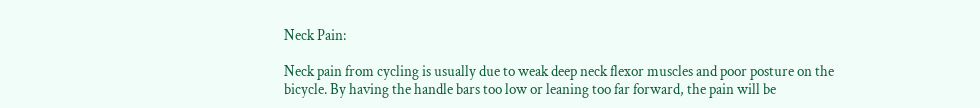Neck Pain:

Neck pain from cycling is usually due to weak deep neck flexor muscles and poor posture on the bicycle. By having the handle bars too low or leaning too far forward, the pain will be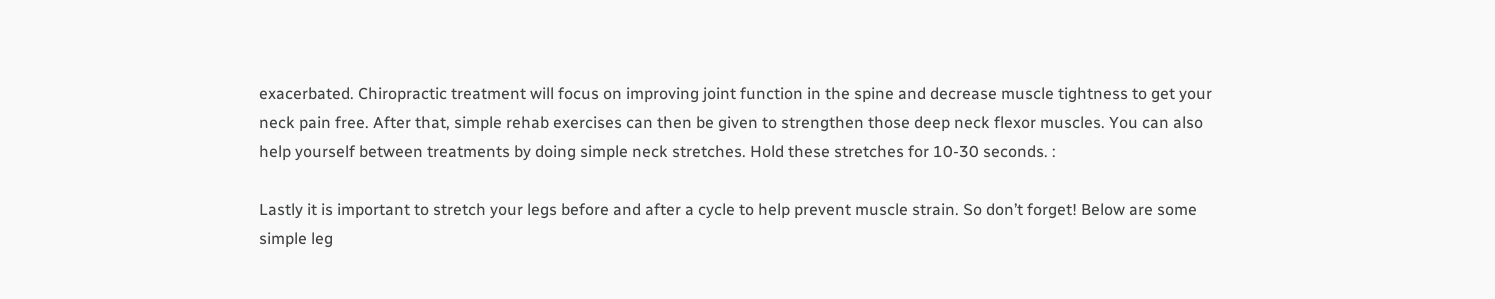exacerbated. Chiropractic treatment will focus on improving joint function in the spine and decrease muscle tightness to get your neck pain free. After that, simple rehab exercises can then be given to strengthen those deep neck flexor muscles. You can also help yourself between treatments by doing simple neck stretches. Hold these stretches for 10-30 seconds. :

Lastly it is important to stretch your legs before and after a cycle to help prevent muscle strain. So don’t forget! Below are some simple leg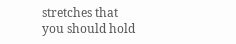stretches that you should hold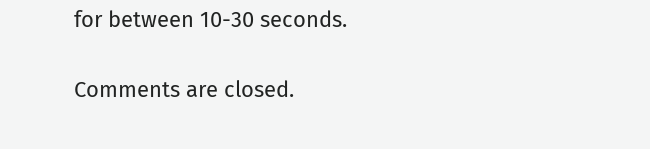for between 10-30 seconds.

Comments are closed.